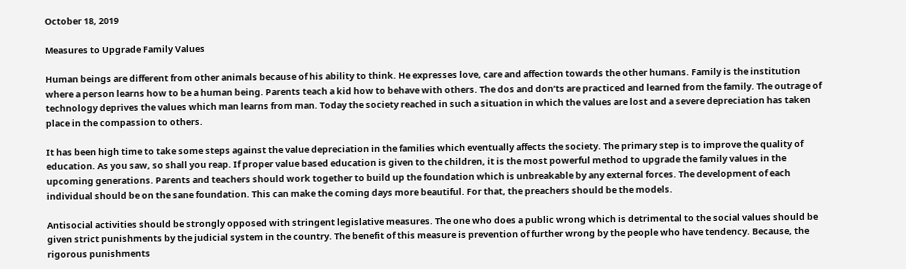October 18, 2019

Measures to Upgrade Family Values

Human beings are different from other animals because of his ability to think. He expresses love, care and affection towards the other humans. Family is the institution where a person learns how to be a human being. Parents teach a kid how to behave with others. The dos and don’ts are practiced and learned from the family. The outrage of technology deprives the values which man learns from man. Today the society reached in such a situation in which the values are lost and a severe depreciation has taken place in the compassion to others.

It has been high time to take some steps against the value depreciation in the families which eventually affects the society. The primary step is to improve the quality of education. As you saw, so shall you reap. If proper value based education is given to the children, it is the most powerful method to upgrade the family values in the upcoming generations. Parents and teachers should work together to build up the foundation which is unbreakable by any external forces. The development of each individual should be on the sane foundation. This can make the coming days more beautiful. For that, the preachers should be the models.

Antisocial activities should be strongly opposed with stringent legislative measures. The one who does a public wrong which is detrimental to the social values should be given strict punishments by the judicial system in the country. The benefit of this measure is prevention of further wrong by the people who have tendency. Because, the rigorous punishments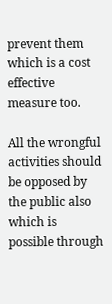prevent them which is a cost effective measure too.

All the wrongful activities should be opposed by the public also which is possible through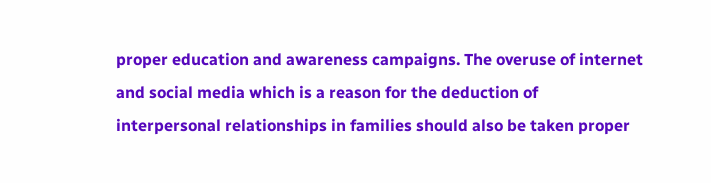proper education and awareness campaigns. The overuse of internet and social media which is a reason for the deduction of interpersonal relationships in families should also be taken proper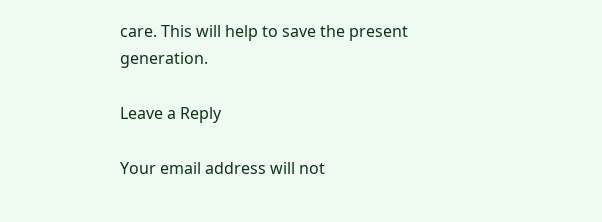care. This will help to save the present generation.

Leave a Reply

Your email address will not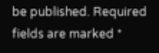be published. Required fields are marked *